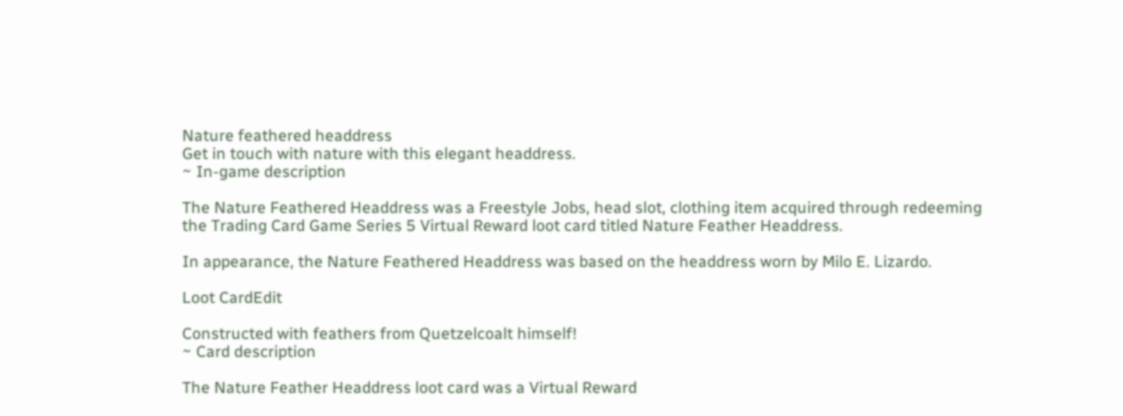Nature feathered headdress
Get in touch with nature with this elegant headdress.
~ In-game description

The Nature Feathered Headdress was a Freestyle Jobs, head slot, clothing item acquired through redeeming the Trading Card Game Series 5 Virtual Reward loot card titled Nature Feather Headdress.

In appearance, the Nature Feathered Headdress was based on the headdress worn by Milo E. Lizardo.

Loot CardEdit

Constructed with feathers from Quetzelcoalt himself!
~ Card description

The Nature Feather Headdress loot card was a Virtual Reward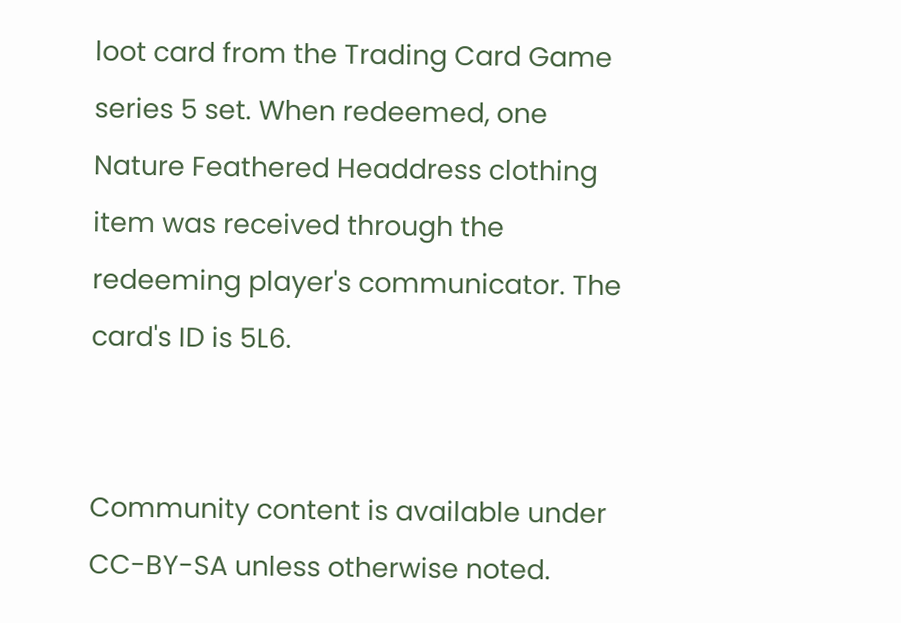loot card from the Trading Card Game series 5 set. When redeemed, one Nature Feathered Headdress clothing item was received through the redeeming player's communicator. The card's ID is 5L6.


Community content is available under CC-BY-SA unless otherwise noted.